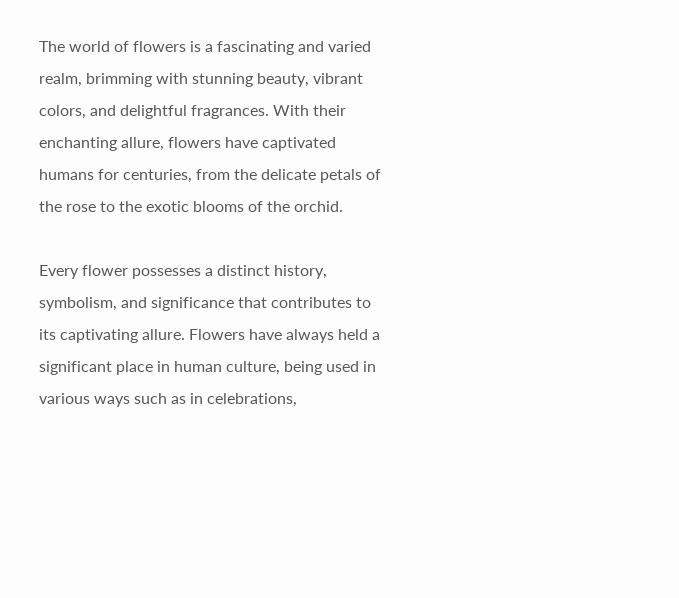The world of flowers is a fascinating and varied realm, brimming with stunning beauty, vibrant colors, and delightful fragrances. With their enchanting allure, flowers have captivated humans for centuries, from the delicate petals of the rose to the exotic blooms of the orchid.

Every flower possesses a distinct history, symbolism, and significance that contributes to its captivating allure. Flowers have always held a significant place in human culture, being used in various ways such as in celebrations,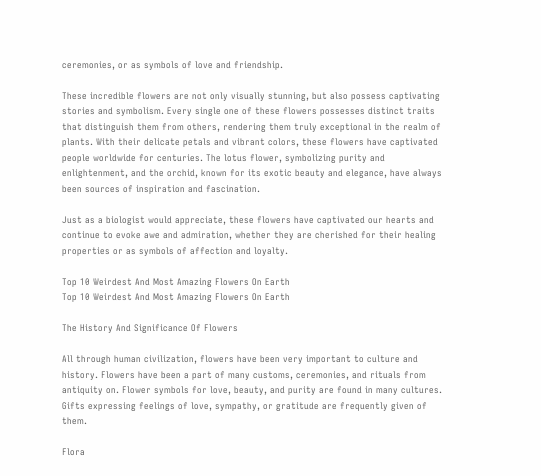ceremonies, or as symbols of love and friendship.

These incredible flowers are not only visually stunning, but also possess captivating stories and symbolism. Every single one of these flowers possesses distinct traits that distinguish them from others, rendering them truly exceptional in the realm of plants. With their delicate petals and vibrant colors, these flowers have captivated people worldwide for centuries. The lotus flower, symbolizing purity and enlightenment, and the orchid, known for its exotic beauty and elegance, have always been sources of inspiration and fascination.

Just as a biologist would appreciate, these flowers have captivated our hearts and continue to evoke awe and admiration, whether they are cherished for their healing properties or as symbols of affection and loyalty.

Top 10 Weirdest And Most Amazing Flowers On Earth
Top 10 Weirdest And Most Amazing Flowers On Earth

The History And Significance Of Flowers

All through human civilization, flowers have been very important to culture and history. Flowers have been a part of many customs, ceremonies, and rituals from antiquity on. Flower symbols for love, beauty, and purity are found in many cultures. Gifts expressing feelings of love, sympathy, or gratitude are frequently given of them.

Flora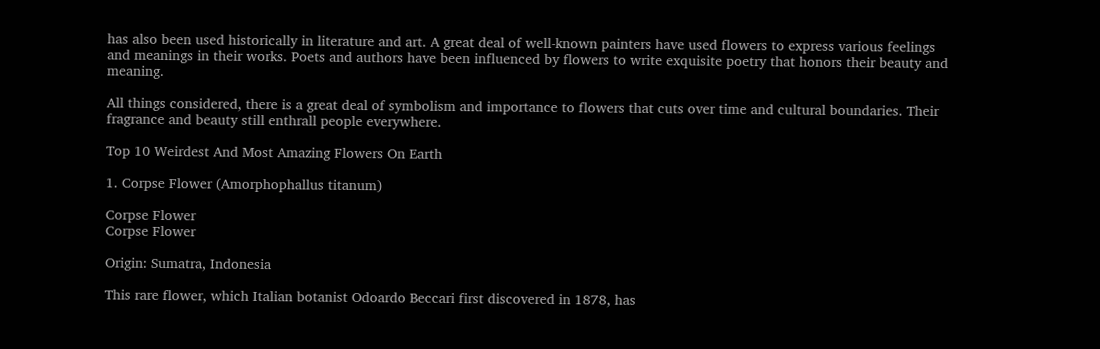has also been used historically in literature and art. A great deal of well-known painters have used flowers to express various feelings and meanings in their works. Poets and authors have been influenced by flowers to write exquisite poetry that honors their beauty and meaning.

All things considered, there is a great deal of symbolism and importance to flowers that cuts over time and cultural boundaries. Their fragrance and beauty still enthrall people everywhere.

Top 10 Weirdest And Most Amazing Flowers On Earth

1. Corpse Flower (Amorphophallus titanum)

Corpse Flower
Corpse Flower

Origin: Sumatra, Indonesia

This rare flower, which Italian botanist Odoardo Beccari first discovered in 1878, has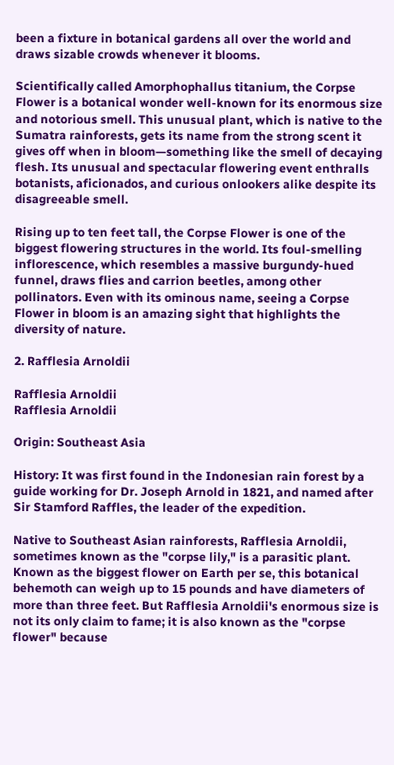been a fixture in botanical gardens all over the world and draws sizable crowds whenever it blooms.

Scientifically called Amorphophallus titanium, the Corpse Flower is a botanical wonder well-known for its enormous size and notorious smell. This unusual plant, which is native to the Sumatra rainforests, gets its name from the strong scent it gives off when in bloom—something like the smell of decaying flesh. Its unusual and spectacular flowering event enthralls botanists, aficionados, and curious onlookers alike despite its disagreeable smell.

Rising up to ten feet tall, the Corpse Flower is one of the biggest flowering structures in the world. Its foul-smelling inflorescence, which resembles a massive burgundy-hued funnel, draws flies and carrion beetles, among other pollinators. Even with its ominous name, seeing a Corpse Flower in bloom is an amazing sight that highlights the diversity of nature.

2. Rafflesia Arnoldii

Rafflesia Arnoldii
Rafflesia Arnoldii

Origin: Southeast Asia

History: It was first found in the Indonesian rain forest by a guide working for Dr. Joseph Arnold in 1821, and named after Sir Stamford Raffles, the leader of the expedition.

Native to Southeast Asian rainforests, Rafflesia Arnoldii, sometimes known as the "corpse lily," is a parasitic plant. Known as the biggest flower on Earth per se, this botanical behemoth can weigh up to 15 pounds and have diameters of more than three feet. But Rafflesia Arnoldii's enormous size is not its only claim to fame; it is also known as the "corpse flower" because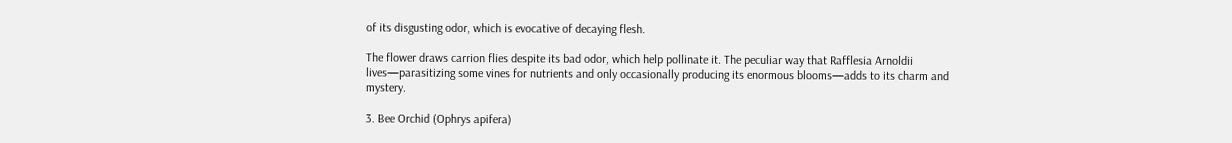of its disgusting odor, which is evocative of decaying flesh.

The flower draws carrion flies despite its bad odor, which help pollinate it. The peculiar way that Rafflesia Arnoldii lives—parasitizing some vines for nutrients and only occasionally producing its enormous blooms—adds to its charm and mystery.

3. Bee Orchid (Ophrys apifera)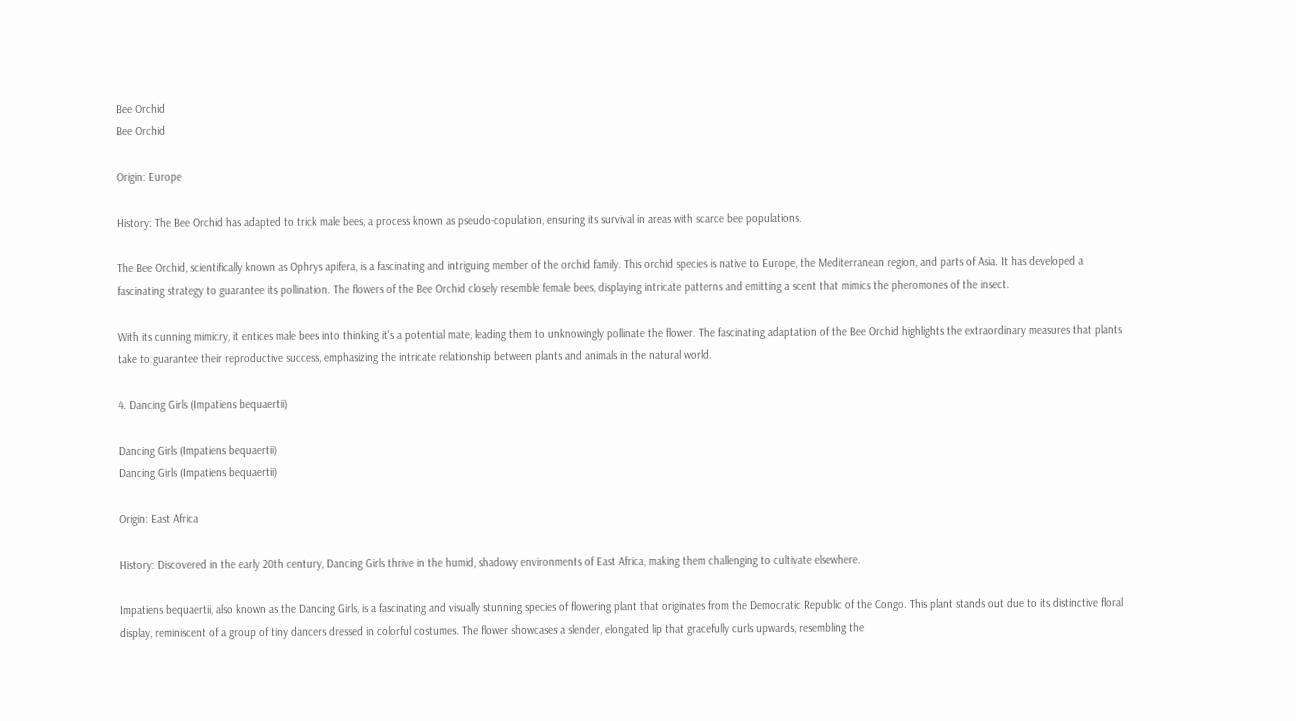Bee Orchid
Bee Orchid

Origin: Europe

History: The Bee Orchid has adapted to trick male bees, a process known as pseudo-copulation, ensuring its survival in areas with scarce bee populations.

The Bee Orchid, scientifically known as Ophrys apifera, is a fascinating and intriguing member of the orchid family. This orchid species is native to Europe, the Mediterranean region, and parts of Asia. It has developed a fascinating strategy to guarantee its pollination. The flowers of the Bee Orchid closely resemble female bees, displaying intricate patterns and emitting a scent that mimics the pheromones of the insect.

With its cunning mimicry, it entices male bees into thinking it's a potential mate, leading them to unknowingly pollinate the flower. The fascinating adaptation of the Bee Orchid highlights the extraordinary measures that plants take to guarantee their reproductive success, emphasizing the intricate relationship between plants and animals in the natural world.

4. Dancing Girls (Impatiens bequaertii)

Dancing Girls (Impatiens bequaertii)
Dancing Girls (Impatiens bequaertii)

Origin: East Africa

History: Discovered in the early 20th century, Dancing Girls thrive in the humid, shadowy environments of East Africa, making them challenging to cultivate elsewhere.

Impatiens bequaertii, also known as the Dancing Girls, is a fascinating and visually stunning species of flowering plant that originates from the Democratic Republic of the Congo. This plant stands out due to its distinctive floral display, reminiscent of a group of tiny dancers dressed in colorful costumes. The flower showcases a slender, elongated lip that gracefully curls upwards, resembling the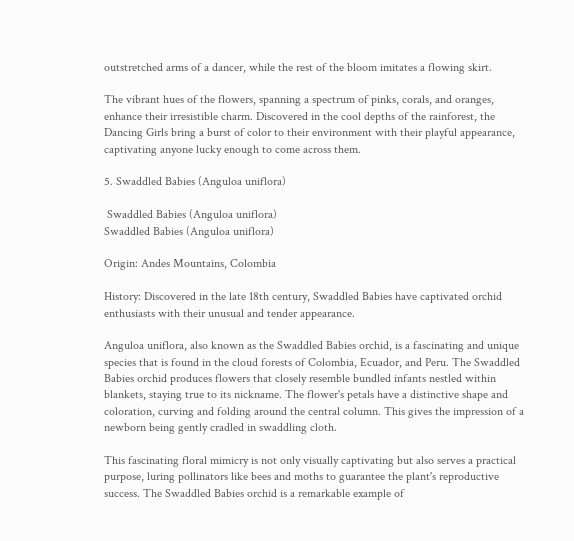outstretched arms of a dancer, while the rest of the bloom imitates a flowing skirt.

The vibrant hues of the flowers, spanning a spectrum of pinks, corals, and oranges, enhance their irresistible charm. Discovered in the cool depths of the rainforest, the Dancing Girls bring a burst of color to their environment with their playful appearance, captivating anyone lucky enough to come across them.

5. Swaddled Babies (Anguloa uniflora)

 Swaddled Babies (Anguloa uniflora)
Swaddled Babies (Anguloa uniflora)

Origin: Andes Mountains, Colombia

History: Discovered in the late 18th century, Swaddled Babies have captivated orchid enthusiasts with their unusual and tender appearance.

Anguloa uniflora, also known as the Swaddled Babies orchid, is a fascinating and unique species that is found in the cloud forests of Colombia, Ecuador, and Peru. The Swaddled Babies orchid produces flowers that closely resemble bundled infants nestled within blankets, staying true to its nickname. The flower's petals have a distinctive shape and coloration, curving and folding around the central column. This gives the impression of a newborn being gently cradled in swaddling cloth.

This fascinating floral mimicry is not only visually captivating but also serves a practical purpose, luring pollinators like bees and moths to guarantee the plant's reproductive success. The Swaddled Babies orchid is a remarkable example of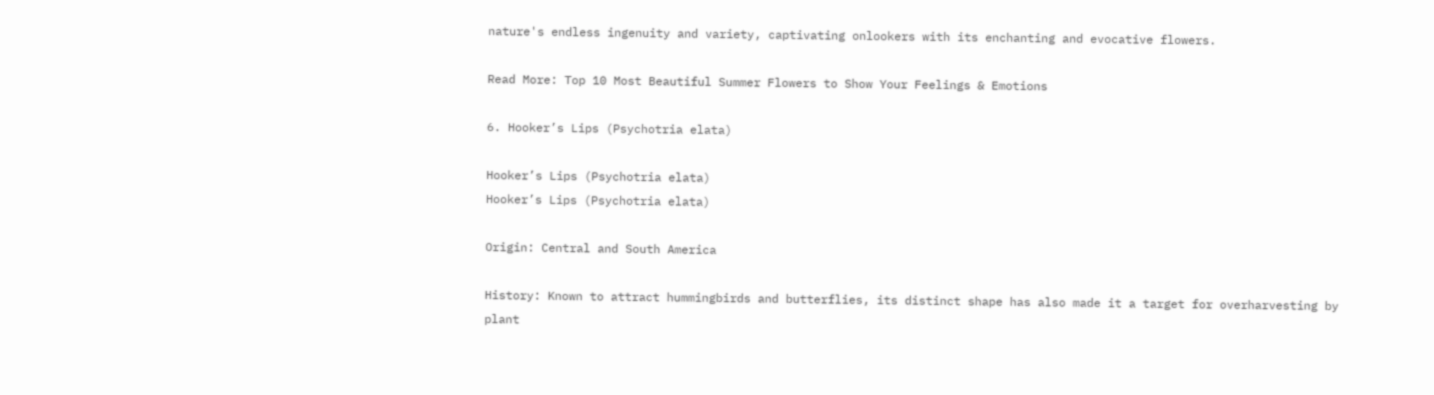nature's endless ingenuity and variety, captivating onlookers with its enchanting and evocative flowers.

Read More: Top 10 Most Beautiful Summer Flowers to Show Your Feelings & Emotions

6. Hooker’s Lips (Psychotria elata)

Hooker’s Lips (Psychotria elata)
Hooker’s Lips (Psychotria elata)

Origin: Central and South America

History: Known to attract hummingbirds and butterflies, its distinct shape has also made it a target for overharvesting by plant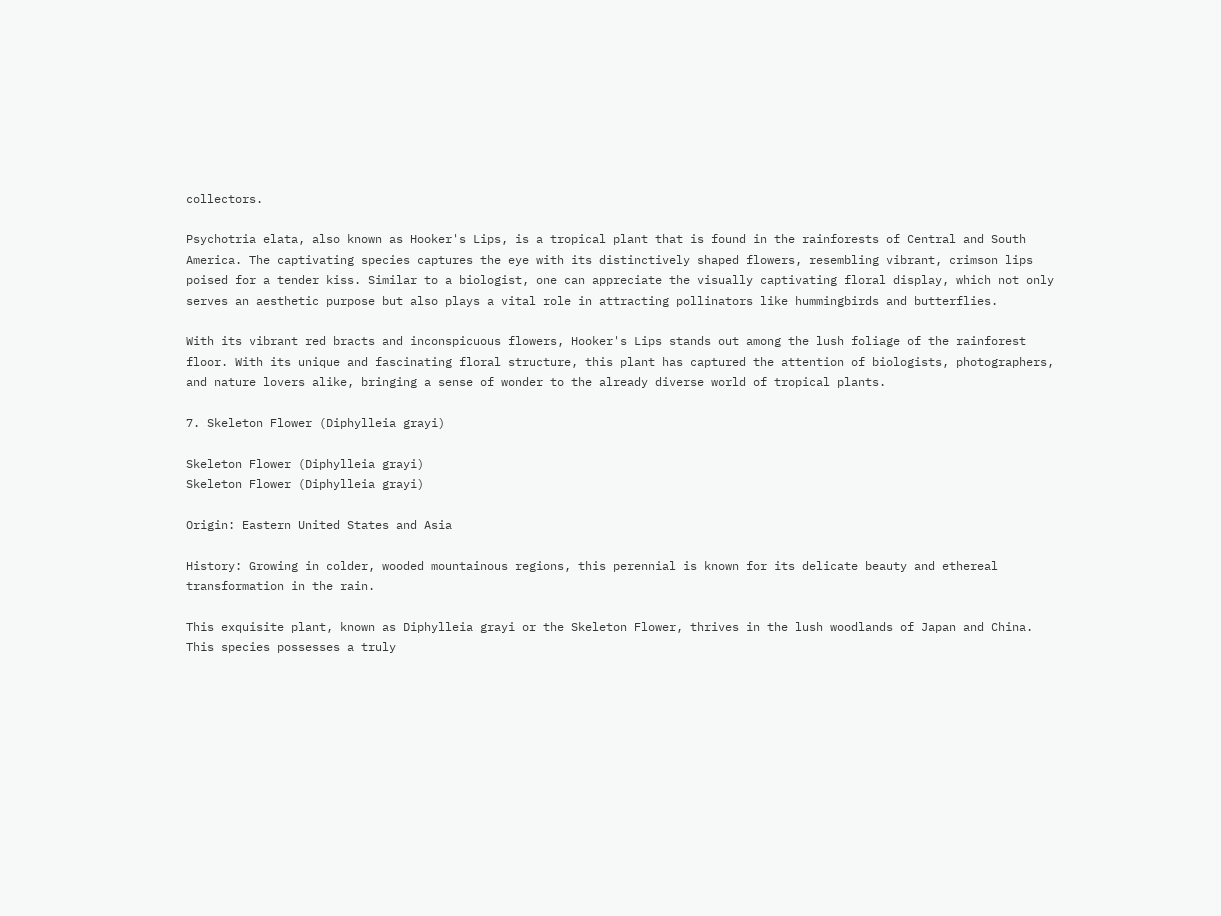collectors.

Psychotria elata, also known as Hooker's Lips, is a tropical plant that is found in the rainforests of Central and South America. The captivating species captures the eye with its distinctively shaped flowers, resembling vibrant, crimson lips poised for a tender kiss. Similar to a biologist, one can appreciate the visually captivating floral display, which not only serves an aesthetic purpose but also plays a vital role in attracting pollinators like hummingbirds and butterflies.

With its vibrant red bracts and inconspicuous flowers, Hooker's Lips stands out among the lush foliage of the rainforest floor. With its unique and fascinating floral structure, this plant has captured the attention of biologists, photographers, and nature lovers alike, bringing a sense of wonder to the already diverse world of tropical plants.

7. Skeleton Flower (Diphylleia grayi)

Skeleton Flower (Diphylleia grayi)
Skeleton Flower (Diphylleia grayi)

Origin: Eastern United States and Asia

History: Growing in colder, wooded mountainous regions, this perennial is known for its delicate beauty and ethereal transformation in the rain.

This exquisite plant, known as Diphylleia grayi or the Skeleton Flower, thrives in the lush woodlands of Japan and China. This species possesses a truly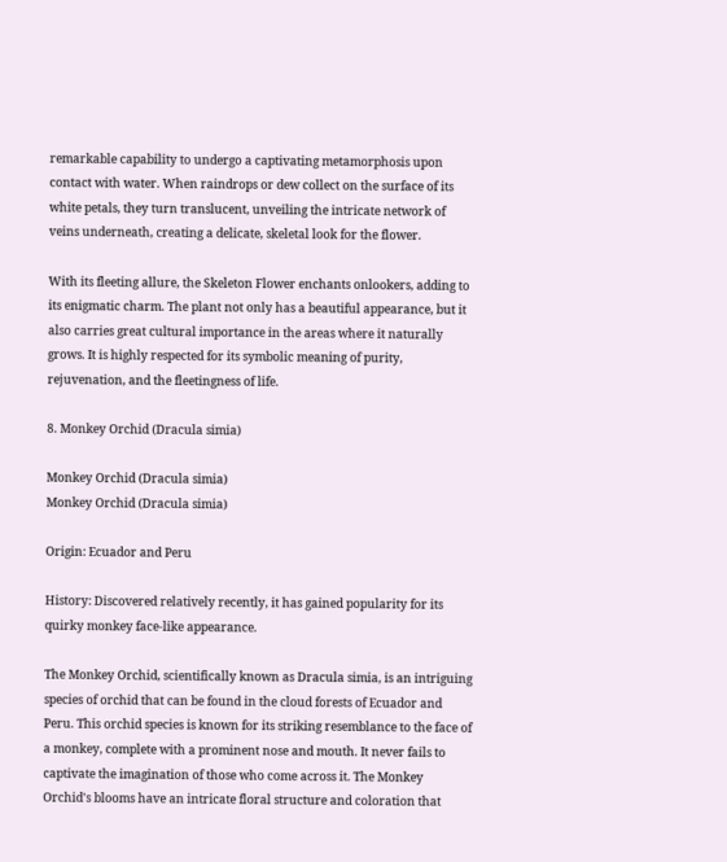remarkable capability to undergo a captivating metamorphosis upon contact with water. When raindrops or dew collect on the surface of its white petals, they turn translucent, unveiling the intricate network of veins underneath, creating a delicate, skeletal look for the flower.

With its fleeting allure, the Skeleton Flower enchants onlookers, adding to its enigmatic charm. The plant not only has a beautiful appearance, but it also carries great cultural importance in the areas where it naturally grows. It is highly respected for its symbolic meaning of purity, rejuvenation, and the fleetingness of life.

8. Monkey Orchid (Dracula simia)

Monkey Orchid (Dracula simia)
Monkey Orchid (Dracula simia)

Origin: Ecuador and Peru

History: Discovered relatively recently, it has gained popularity for its quirky monkey face-like appearance.

The Monkey Orchid, scientifically known as Dracula simia, is an intriguing species of orchid that can be found in the cloud forests of Ecuador and Peru. This orchid species is known for its striking resemblance to the face of a monkey, complete with a prominent nose and mouth. It never fails to captivate the imagination of those who come across it. The Monkey Orchid's blooms have an intricate floral structure and coloration that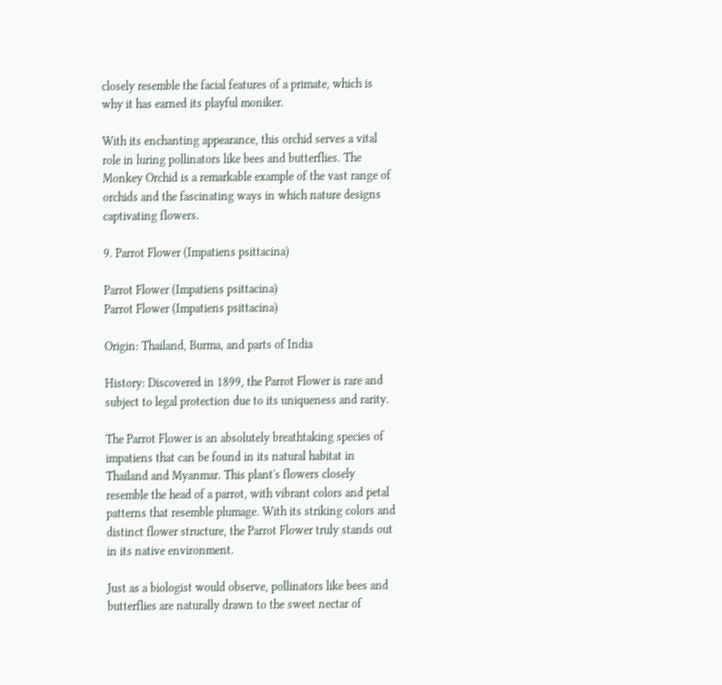closely resemble the facial features of a primate, which is why it has earned its playful moniker.

With its enchanting appearance, this orchid serves a vital role in luring pollinators like bees and butterflies. The Monkey Orchid is a remarkable example of the vast range of orchids and the fascinating ways in which nature designs captivating flowers.

9. Parrot Flower (Impatiens psittacina)

Parrot Flower (Impatiens psittacina)
Parrot Flower (Impatiens psittacina)

Origin: Thailand, Burma, and parts of India

History: Discovered in 1899, the Parrot Flower is rare and subject to legal protection due to its uniqueness and rarity.

The Parrot Flower is an absolutely breathtaking species of impatiens that can be found in its natural habitat in Thailand and Myanmar. This plant's flowers closely resemble the head of a parrot, with vibrant colors and petal patterns that resemble plumage. With its striking colors and distinct flower structure, the Parrot Flower truly stands out in its native environment.

Just as a biologist would observe, pollinators like bees and butterflies are naturally drawn to the sweet nectar of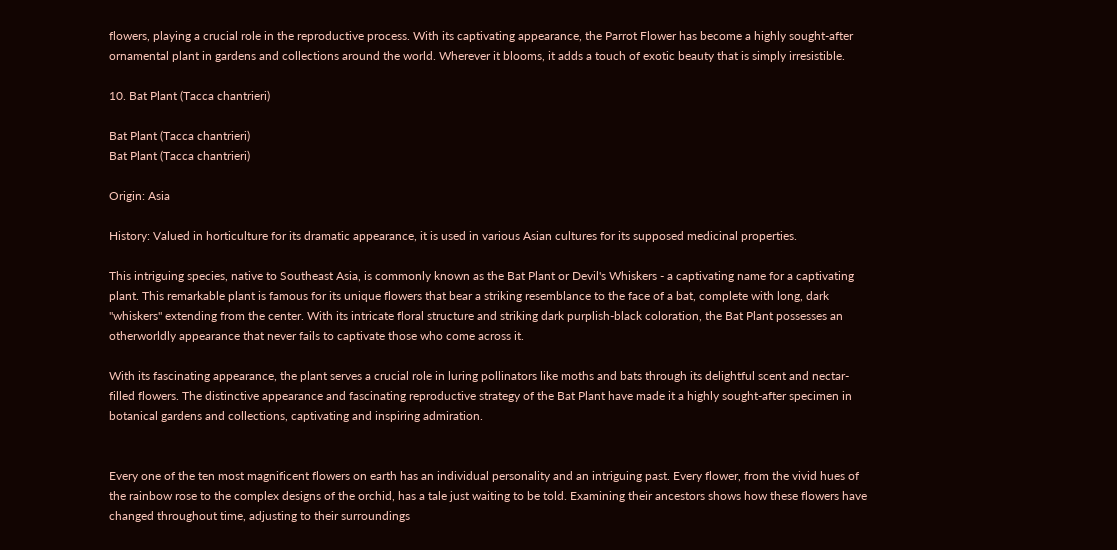flowers, playing a crucial role in the reproductive process. With its captivating appearance, the Parrot Flower has become a highly sought-after ornamental plant in gardens and collections around the world. Wherever it blooms, it adds a touch of exotic beauty that is simply irresistible.

10. Bat Plant (Tacca chantrieri)

Bat Plant (Tacca chantrieri)
Bat Plant (Tacca chantrieri)

Origin: Asia

History: Valued in horticulture for its dramatic appearance, it is used in various Asian cultures for its supposed medicinal properties.

This intriguing species, native to Southeast Asia, is commonly known as the Bat Plant or Devil's Whiskers - a captivating name for a captivating plant. This remarkable plant is famous for its unique flowers that bear a striking resemblance to the face of a bat, complete with long, dark "whiskers" extending from the center. With its intricate floral structure and striking dark purplish-black coloration, the Bat Plant possesses an otherworldly appearance that never fails to captivate those who come across it.

With its fascinating appearance, the plant serves a crucial role in luring pollinators like moths and bats through its delightful scent and nectar-filled flowers. The distinctive appearance and fascinating reproductive strategy of the Bat Plant have made it a highly sought-after specimen in botanical gardens and collections, captivating and inspiring admiration.


Every one of the ten most magnificent flowers on earth has an individual personality and an intriguing past. Every flower, from the vivid hues of the rainbow rose to the complex designs of the orchid, has a tale just waiting to be told. Examining their ancestors shows how these flowers have changed throughout time, adjusting to their surroundings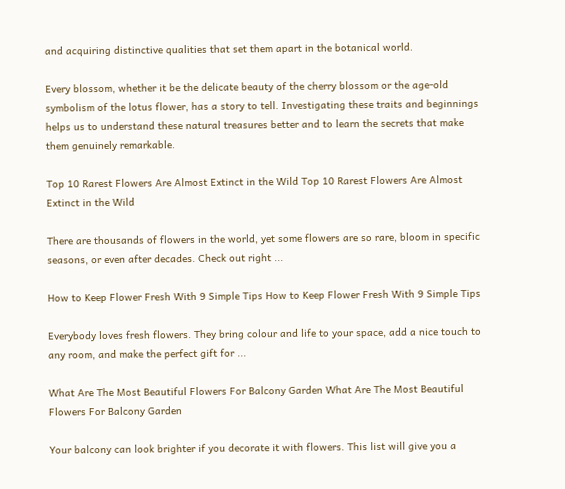and acquiring distinctive qualities that set them apart in the botanical world.

Every blossom, whether it be the delicate beauty of the cherry blossom or the age-old symbolism of the lotus flower, has a story to tell. Investigating these traits and beginnings helps us to understand these natural treasures better and to learn the secrets that make them genuinely remarkable.

Top 10 Rarest Flowers Are Almost Extinct in the Wild Top 10 Rarest Flowers Are Almost Extinct in the Wild

There are thousands of flowers in the world, yet some flowers are so rare, bloom in specific seasons, or even after decades. Check out right ...

How to Keep Flower Fresh With 9 Simple Tips How to Keep Flower Fresh With 9 Simple Tips

Everybody loves fresh flowers. They bring colour and life to your space, add a nice touch to any room, and make the perfect gift for ...

What Are The Most Beautiful Flowers For Balcony Garden What Are The Most Beautiful Flowers For Balcony Garden

Your balcony can look brighter if you decorate it with flowers. This list will give you a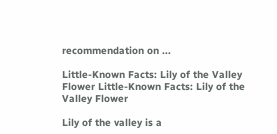recommendation on ...

Little-Known Facts: Lily of the Valley Flower Little-Known Facts: Lily of the Valley Flower

Lily of the valley is a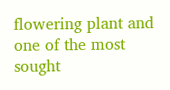flowering plant and one of the most sought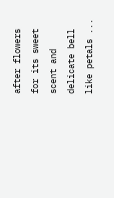after flowers for its sweet scent and delicate bell like petals ...